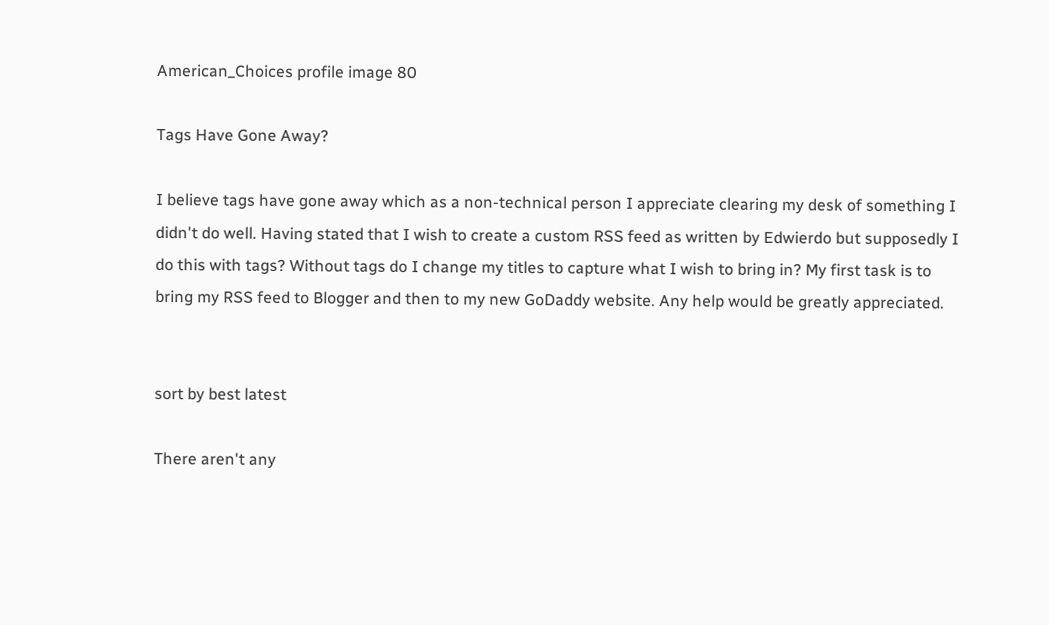American_Choices profile image 80

Tags Have Gone Away?

I believe tags have gone away which as a non-technical person I appreciate clearing my desk of something I didn't do well. Having stated that I wish to create a custom RSS feed as written by Edwierdo but supposedly I do this with tags? Without tags do I change my titles to capture what I wish to bring in? My first task is to bring my RSS feed to Blogger and then to my new GoDaddy website. Any help would be greatly appreciated.


sort by best latest

There aren't any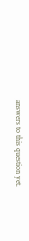answers to this question yet.